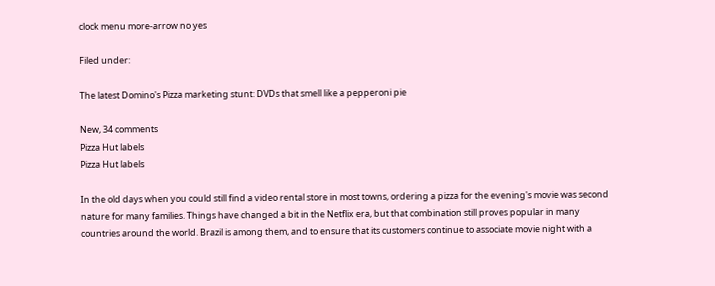clock menu more-arrow no yes

Filed under:

The latest Domino's Pizza marketing stunt: DVDs that smell like a pepperoni pie

New, 34 comments
Pizza Hut labels
Pizza Hut labels

In the old days when you could still find a video rental store in most towns, ordering a pizza for the evening's movie was second nature for many families. Things have changed a bit in the Netflix era, but that combination still proves popular in many countries around the world. Brazil is among them, and to ensure that its customers continue to associate movie night with a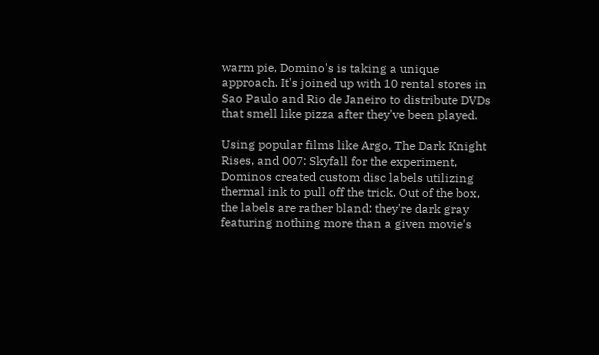warm pie, Domino's is taking a unique approach. It's joined up with 10 rental stores in Sao Paulo and Rio de Janeiro to distribute DVDs that smell like pizza after they've been played.

Using popular films like Argo, The Dark Knight Rises, and 007: Skyfall for the experiment, Dominos created custom disc labels utilizing thermal ink to pull off the trick. Out of the box, the labels are rather bland: they're dark gray featuring nothing more than a given movie's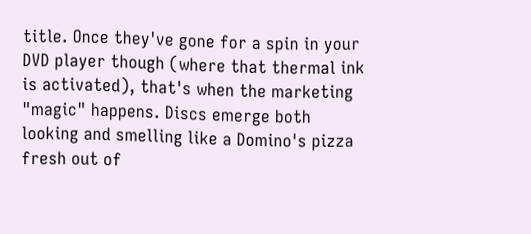title. Once they've gone for a spin in your DVD player though (where that thermal ink is activated), that's when the marketing "magic" happens. Discs emerge both looking and smelling like a Domino's pizza fresh out of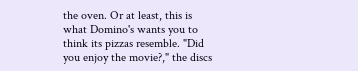the oven. Or at least, this is what Domino's wants you to think its pizzas resemble. "Did you enjoy the movie?," the discs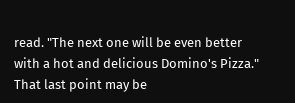read. "The next one will be even better with a hot and delicious Domino's Pizza." That last point may be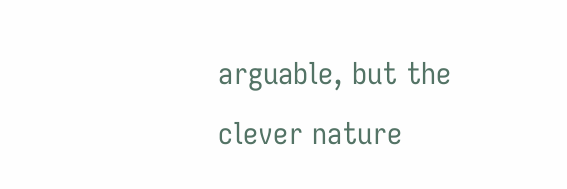arguable, but the clever nature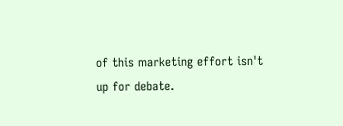of this marketing effort isn't up for debate.